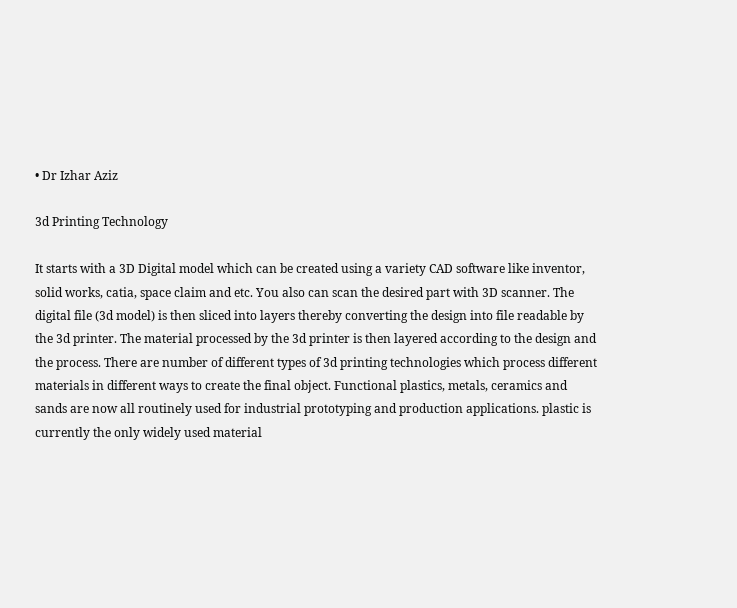• Dr Izhar Aziz

3d Printing Technology

It starts with a 3D Digital model which can be created using a variety CAD software like inventor, solid works, catia, space claim and etc. You also can scan the desired part with 3D scanner. The digital file (3d model) is then sliced into layers thereby converting the design into file readable by the 3d printer. The material processed by the 3d printer is then layered according to the design and the process. There are number of different types of 3d printing technologies which process different materials in different ways to create the final object. Functional plastics, metals, ceramics and sands are now all routinely used for industrial prototyping and production applications. plastic is currently the only widely used material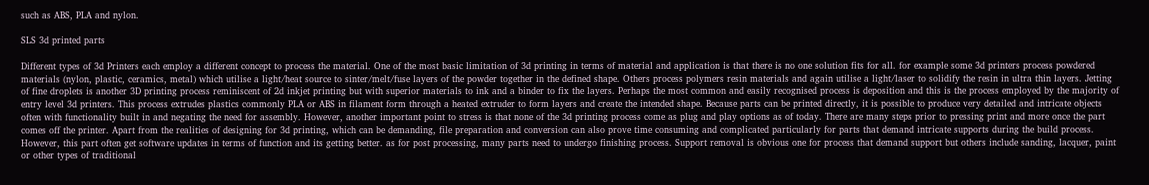such as ABS, PLA and nylon.

SLS 3d printed parts

Different types of 3d Printers each employ a different concept to process the material. One of the most basic limitation of 3d printing in terms of material and application is that there is no one solution fits for all. for example some 3d printers process powdered materials (nylon, plastic, ceramics, metal) which utilise a light/heat source to sinter/melt/fuse layers of the powder together in the defined shape. Others process polymers resin materials and again utilise a light/laser to solidify the resin in ultra thin layers. Jetting of fine droplets is another 3D printing process reminiscent of 2d inkjet printing but with superior materials to ink and a binder to fix the layers. Perhaps the most common and easily recognised process is deposition and this is the process employed by the majority of entry level 3d printers. This process extrudes plastics commonly PLA or ABS in filament form through a heated extruder to form layers and create the intended shape. Because parts can be printed directly, it is possible to produce very detailed and intricate objects often with functionality built in and negating the need for assembly. However, another important point to stress is that none of the 3d printing process come as plug and play options as of today. There are many steps prior to pressing print and more once the part comes off the printer. Apart from the realities of designing for 3d printing, which can be demanding, file preparation and conversion can also prove time consuming and complicated particularly for parts that demand intricate supports during the build process. However, this part often get software updates in terms of function and its getting better. as for post processing, many parts need to undergo finishing process. Support removal is obvious one for process that demand support but others include sanding, lacquer, paint or other types of traditional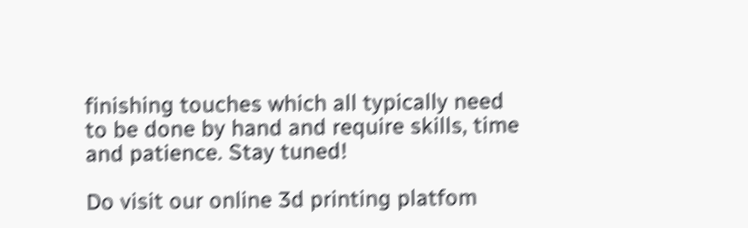finishing touches which all typically need to be done by hand and require skills, time and patience. Stay tuned!

Do visit our online 3d printing platfom